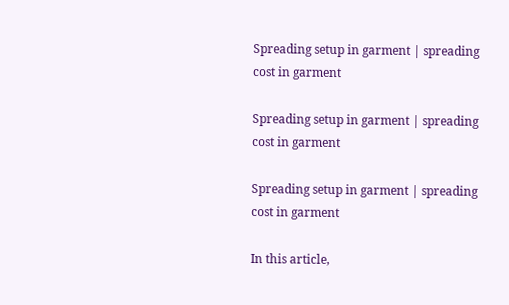Spreading setup in garment | spreading cost in garment

Spreading setup in garment | spreading cost in garment

Spreading setup in garment | spreading cost in garment

In this article,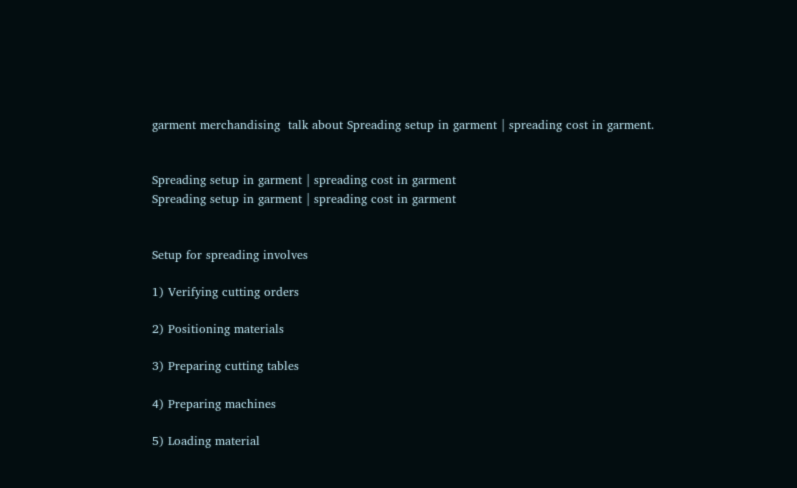garment merchandising  talk about Spreading setup in garment | spreading cost in garment.


Spreading setup in garment | spreading cost in garment
Spreading setup in garment | spreading cost in garment


Setup for spreading involves

1) Verifying cutting orders

2) Positioning materials

3) Preparing cutting tables

4) Preparing machines

5) Loading material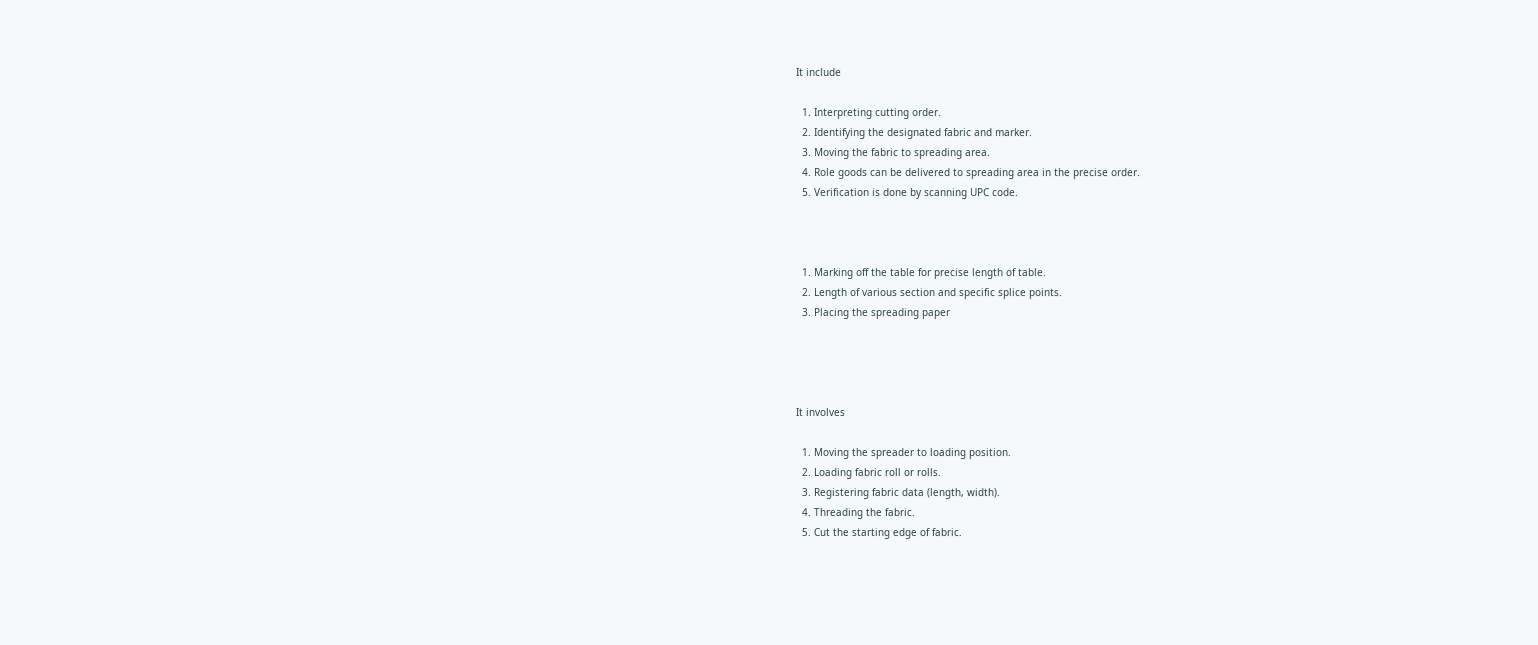It include

  1. Interpreting cutting order.
  2. Identifying the designated fabric and marker.
  3. Moving the fabric to spreading area.
  4. Role goods can be delivered to spreading area in the precise order.
  5. Verification is done by scanning UPC code.



  1. Marking off the table for precise length of table.
  2. Length of various section and specific splice points.
  3. Placing the spreading paper




It involves

  1. Moving the spreader to loading position.
  2. Loading fabric roll or rolls.
  3. Registering fabric data (length, width).
  4. Threading the fabric.
  5. Cut the starting edge of fabric.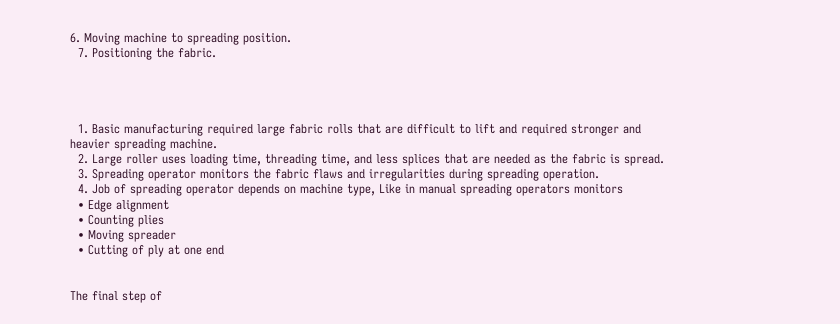6. Moving machine to spreading position.
  7. Positioning the fabric.




  1. Basic manufacturing required large fabric rolls that are difficult to lift and required stronger and heavier spreading machine.
  2. Large roller uses loading time, threading time, and less splices that are needed as the fabric is spread.
  3. Spreading operator monitors the fabric flaws and irregularities during spreading operation.
  4. Job of spreading operator depends on machine type, Like in manual spreading operators monitors
  • Edge alignment
  • Counting plies
  • Moving spreader
  • Cutting of ply at one end


The final step of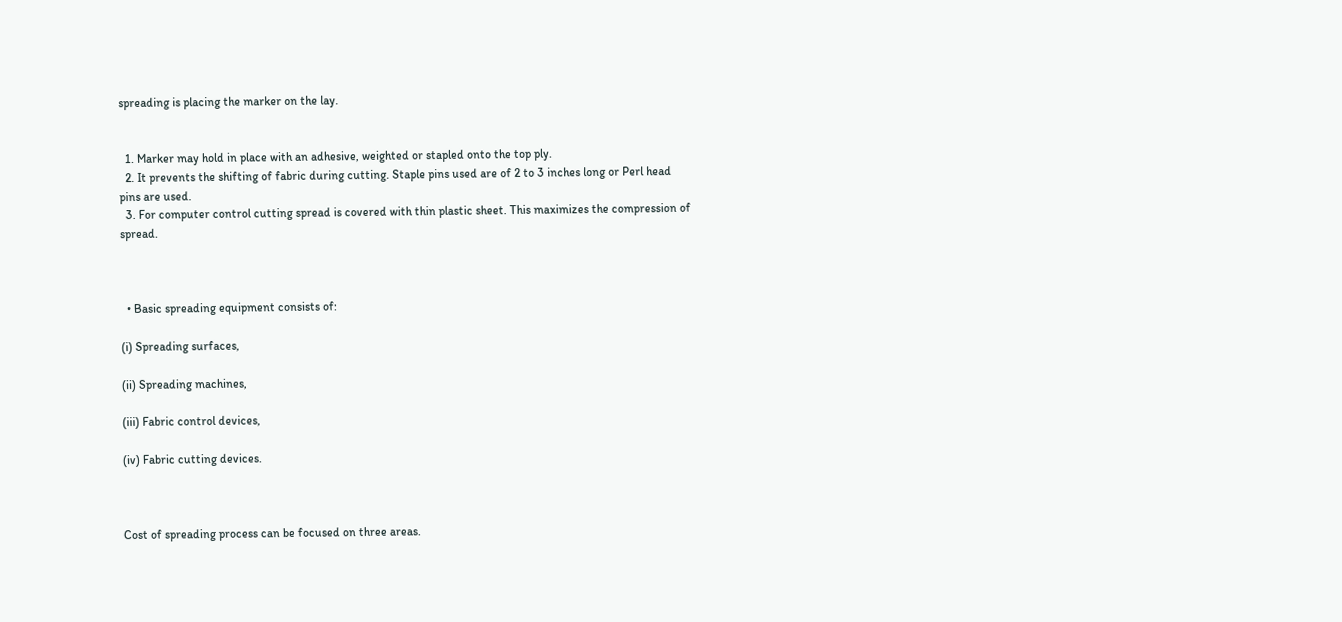spreading is placing the marker on the lay.


  1. Marker may hold in place with an adhesive, weighted or stapled onto the top ply.
  2. It prevents the shifting of fabric during cutting. Staple pins used are of 2 to 3 inches long or Perl head pins are used.
  3. For computer control cutting spread is covered with thin plastic sheet. This maximizes the compression of spread.



  • Basic spreading equipment consists of:

(i) Spreading surfaces,

(ii) Spreading machines,

(iii) Fabric control devices,

(iv) Fabric cutting devices.



Cost of spreading process can be focused on three areas.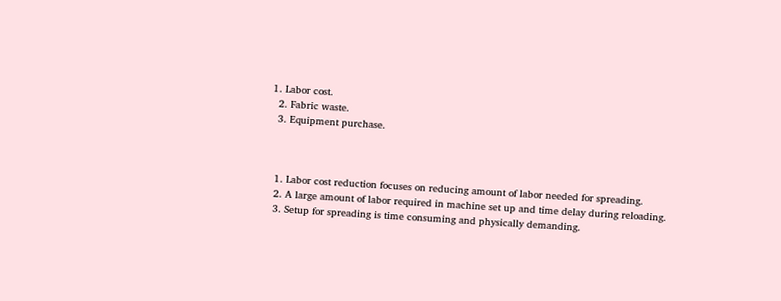1. Labor cost.
  2. Fabric waste.
  3. Equipment purchase.



  1. Labor cost reduction focuses on reducing amount of labor needed for spreading.
  2. A large amount of labor required in machine set up and time delay during reloading.
  3. Setup for spreading is time consuming and physically demanding.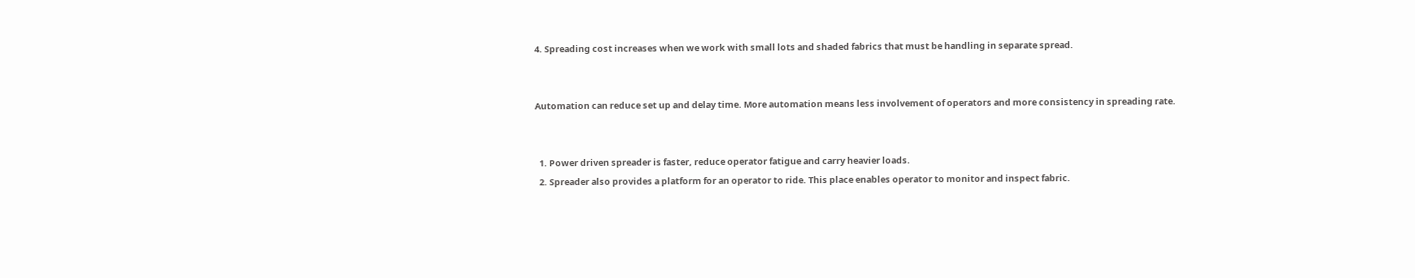4. Spreading cost increases when we work with small lots and shaded fabrics that must be handling in separate spread.


Automation can reduce set up and delay time. More automation means less involvement of operators and more consistency in spreading rate.


  1. Power driven spreader is faster, reduce operator fatigue and carry heavier loads.
  2. Spreader also provides a platform for an operator to ride. This place enables operator to monitor and inspect fabric.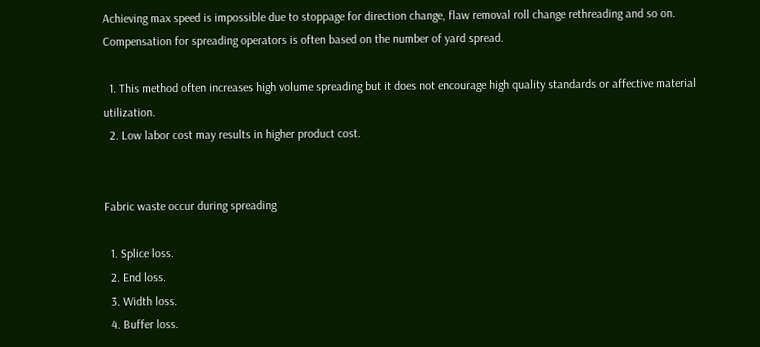Achieving max speed is impossible due to stoppage for direction change, flaw removal roll change rethreading and so on. Compensation for spreading operators is often based on the number of yard spread.

  1. This method often increases high volume spreading but it does not encourage high quality standards or affective material utilization.
  2. Low labor cost may results in higher product cost.


Fabric waste occur during spreading

  1. Splice loss.
  2. End loss.
  3. Width loss.
  4. Buffer loss.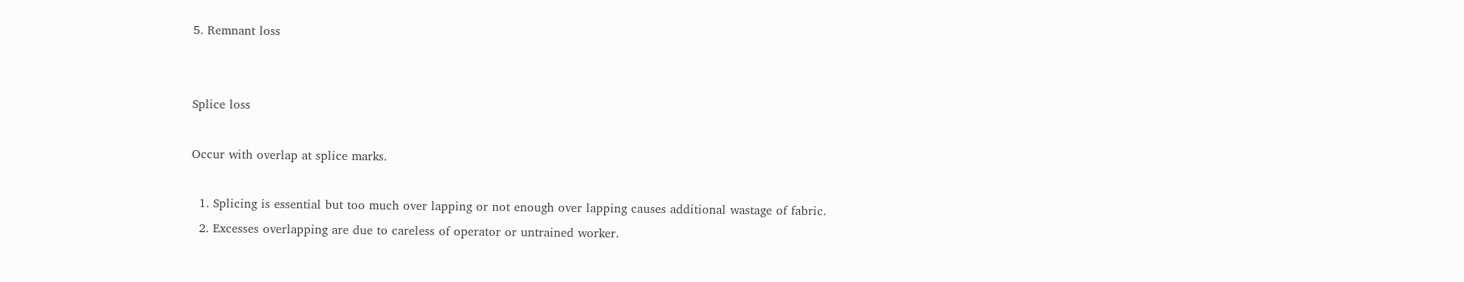5. Remnant loss


Splice loss

Occur with overlap at splice marks.

  1. Splicing is essential but too much over lapping or not enough over lapping causes additional wastage of fabric.
  2. Excesses overlapping are due to careless of operator or untrained worker.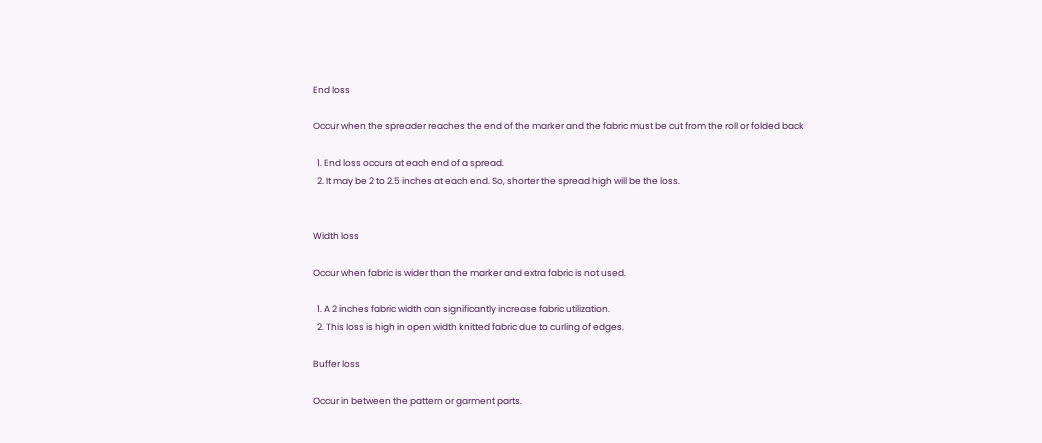End loss

Occur when the spreader reaches the end of the marker and the fabric must be cut from the roll or folded back

  1. End loss occurs at each end of a spread.
  2. It may be 2 to 2.5 inches at each end. So, shorter the spread high will be the loss.


Width loss

Occur when fabric is wider than the marker and extra fabric is not used.

  1. A 2 inches fabric width can significantly increase fabric utilization.
  2. This loss is high in open width knitted fabric due to curling of edges.

Buffer loss

Occur in between the pattern or garment parts.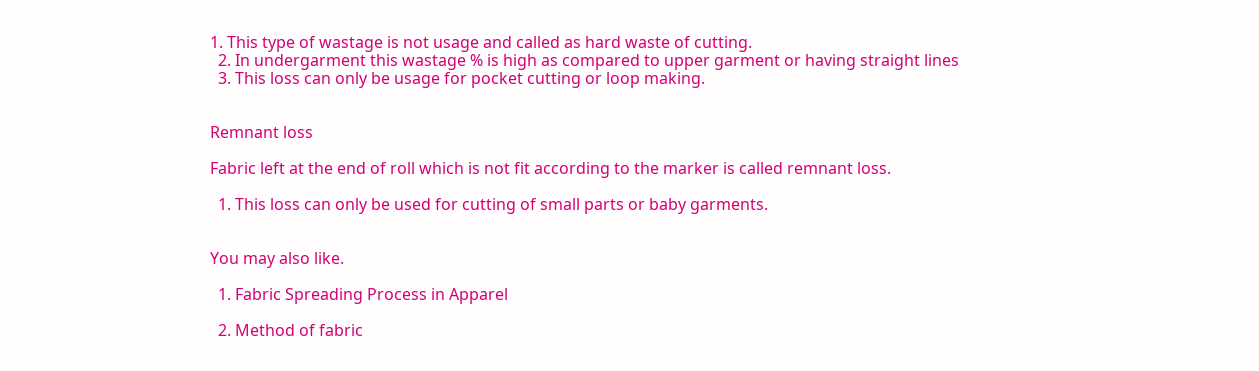1. This type of wastage is not usage and called as hard waste of cutting.
  2. In undergarment this wastage % is high as compared to upper garment or having straight lines
  3. This loss can only be usage for pocket cutting or loop making.


Remnant loss

Fabric left at the end of roll which is not fit according to the marker is called remnant loss.

  1. This loss can only be used for cutting of small parts or baby garments.


You may also like.

  1. Fabric Spreading Process in Apparel

  2. Method of fabric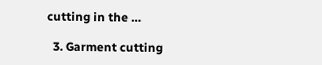cutting in the …

  3. Garment cutting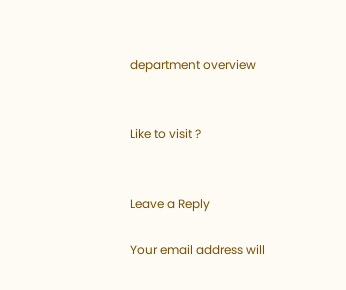department overview


Like to visit ?


Leave a Reply

Your email address will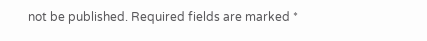not be published. Required fields are marked *